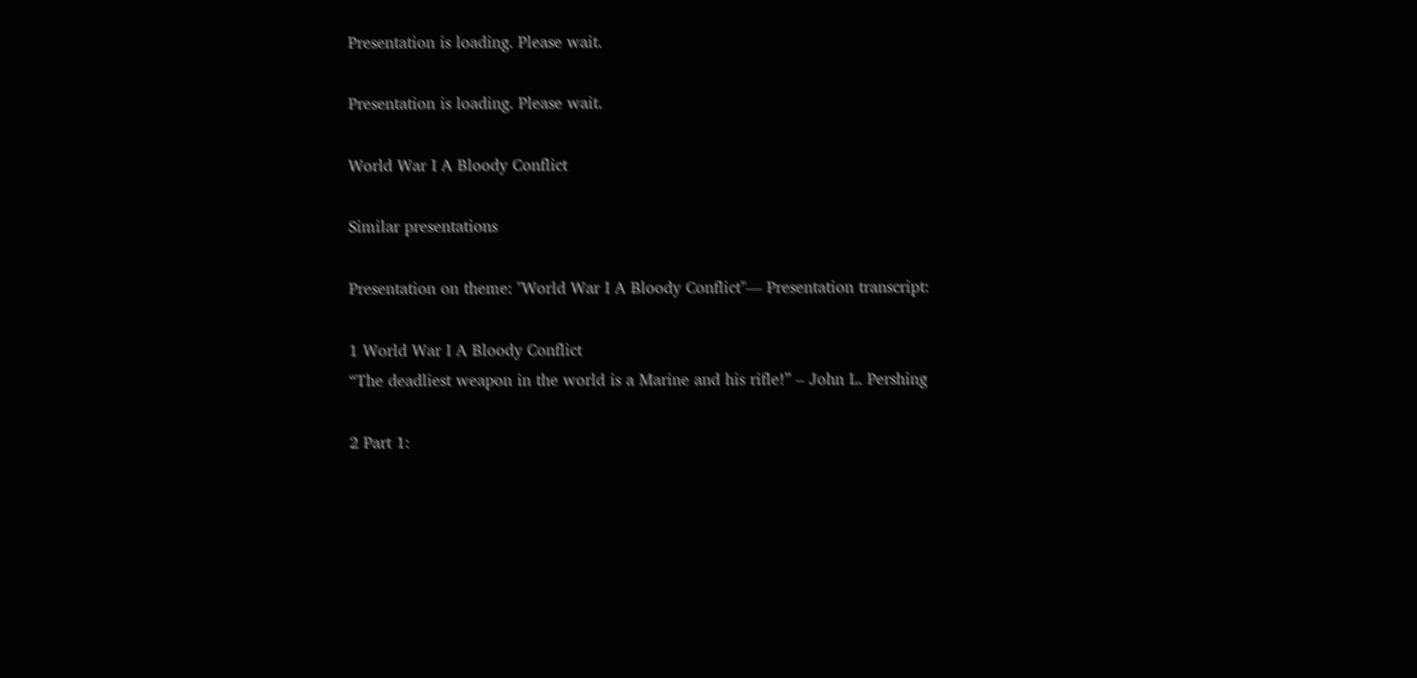Presentation is loading. Please wait.

Presentation is loading. Please wait.

World War I A Bloody Conflict

Similar presentations

Presentation on theme: "World War I A Bloody Conflict"— Presentation transcript:

1 World War I A Bloody Conflict
“The deadliest weapon in the world is a Marine and his rifle!” – John L. Pershing

2 Part 1: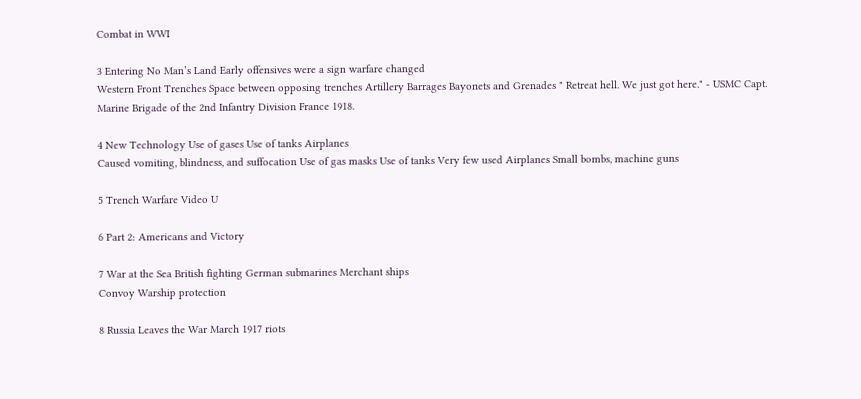Combat in WWI

3 Entering No Man’s Land Early offensives were a sign warfare changed
Western Front Trenches Space between opposing trenches Artillery Barrages Bayonets and Grenades " Retreat hell. We just got here." - USMC Capt. Marine Brigade of the 2nd Infantry Division France 1918.

4 New Technology Use of gases Use of tanks Airplanes
Caused vomiting, blindness, and suffocation Use of gas masks Use of tanks Very few used Airplanes Small bombs, machine guns

5 Trench Warfare Video U

6 Part 2: Americans and Victory

7 War at the Sea British fighting German submarines Merchant ships
Convoy Warship protection

8 Russia Leaves the War March 1917 riots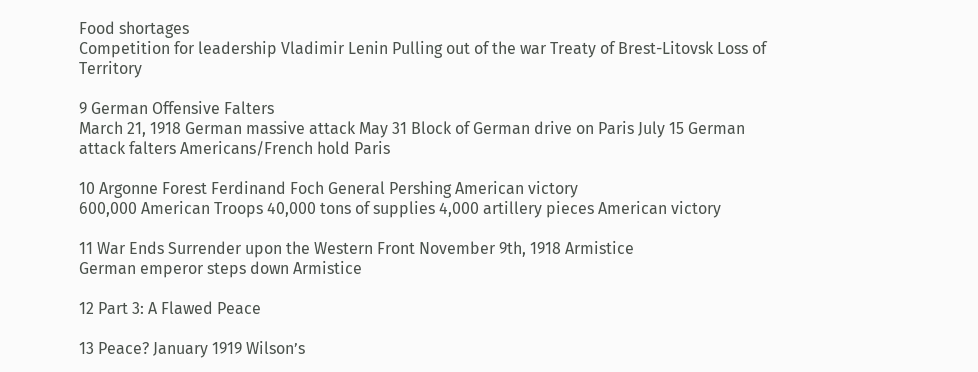Food shortages
Competition for leadership Vladimir Lenin Pulling out of the war Treaty of Brest-Litovsk Loss of Territory

9 German Offensive Falters
March 21, 1918 German massive attack May 31 Block of German drive on Paris July 15 German attack falters Americans/French hold Paris

10 Argonne Forest Ferdinand Foch General Pershing American victory
600,000 American Troops 40,000 tons of supplies 4,000 artillery pieces American victory

11 War Ends Surrender upon the Western Front November 9th, 1918 Armistice
German emperor steps down Armistice

12 Part 3: A Flawed Peace

13 Peace? January 1919 Wilson’s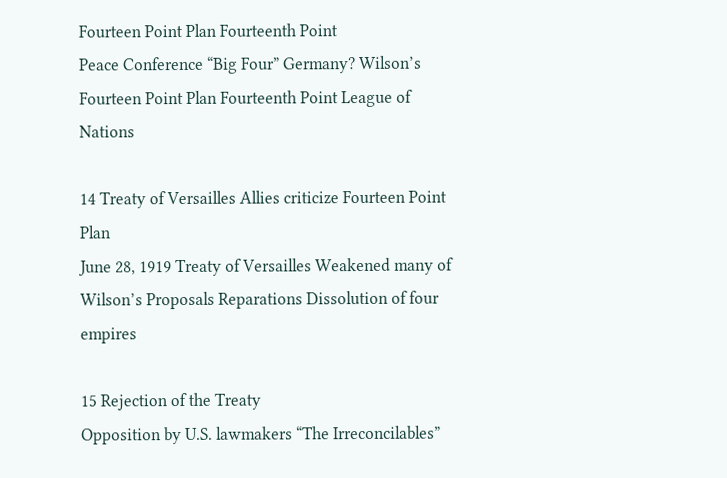Fourteen Point Plan Fourteenth Point
Peace Conference “Big Four” Germany? Wilson’s Fourteen Point Plan Fourteenth Point League of Nations

14 Treaty of Versailles Allies criticize Fourteen Point Plan
June 28, 1919 Treaty of Versailles Weakened many of Wilson’s Proposals Reparations Dissolution of four empires

15 Rejection of the Treaty
Opposition by U.S. lawmakers “The Irreconcilables”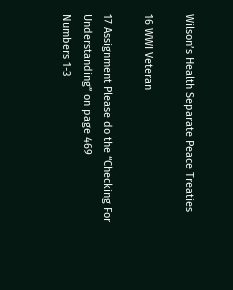Wilson’s Health Separate Peace Treaties

16 WWI Veteran

17 Assignment Please do the “Checking For Understanding” on page 469
Numbers 1-3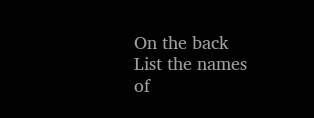On the back List the names of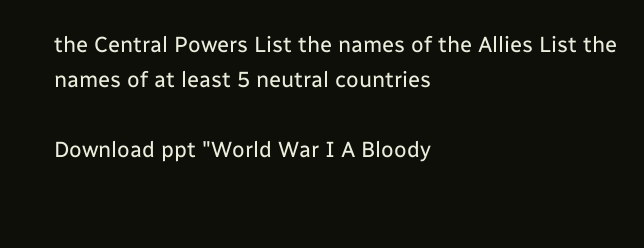the Central Powers List the names of the Allies List the names of at least 5 neutral countries

Download ppt "World War I A Bloody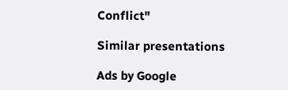Conflict"

Similar presentations

Ads by Google